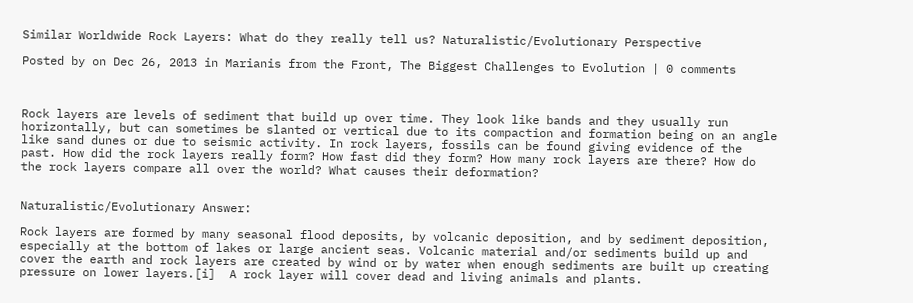Similar Worldwide Rock Layers: What do they really tell us? Naturalistic/Evolutionary Perspective

Posted by on Dec 26, 2013 in Marianis from the Front, The Biggest Challenges to Evolution | 0 comments



Rock layers are levels of sediment that build up over time. They look like bands and they usually run horizontally, but can sometimes be slanted or vertical due to its compaction and formation being on an angle like sand dunes or due to seismic activity. In rock layers, fossils can be found giving evidence of the past. How did the rock layers really form? How fast did they form? How many rock layers are there? How do the rock layers compare all over the world? What causes their deformation?


Naturalistic/Evolutionary Answer:

Rock layers are formed by many seasonal flood deposits, by volcanic deposition, and by sediment deposition, especially at the bottom of lakes or large ancient seas. Volcanic material and/or sediments build up and cover the earth and rock layers are created by wind or by water when enough sediments are built up creating pressure on lower layers.[i]  A rock layer will cover dead and living animals and plants.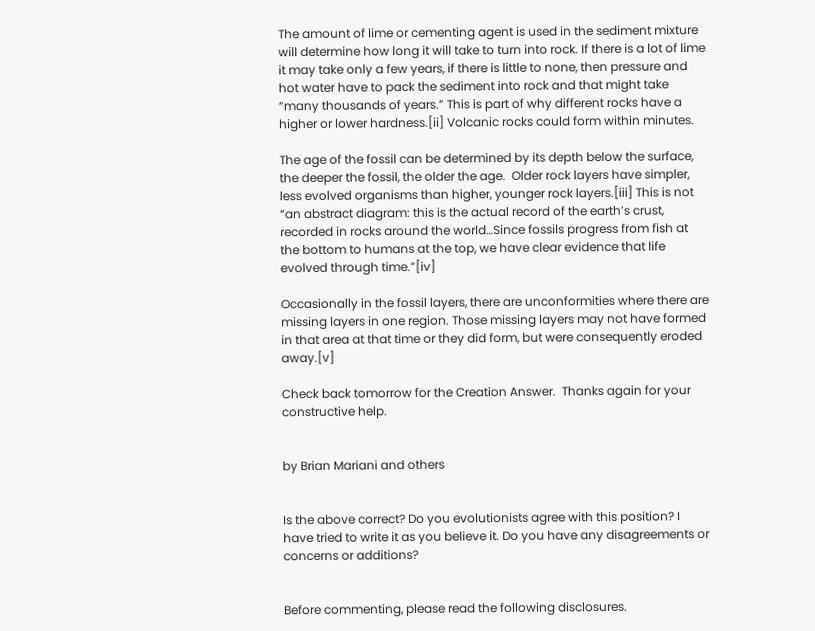The amount of lime or cementing agent is used in the sediment mixture will determine how long it will take to turn into rock. If there is a lot of lime it may take only a few years, if there is little to none, then pressure and hot water have to pack the sediment into rock and that might take “many thousands of years.” This is part of why different rocks have a higher or lower hardness.[ii] Volcanic rocks could form within minutes.

The age of the fossil can be determined by its depth below the surface, the deeper the fossil, the older the age.  Older rock layers have simpler, less evolved organisms than higher, younger rock layers.[iii] This is not “an abstract diagram: this is the actual record of the earth’s crust, recorded in rocks around the world…Since fossils progress from fish at the bottom to humans at the top, we have clear evidence that life evolved through time.”[iv]

Occasionally in the fossil layers, there are unconformities where there are missing layers in one region. Those missing layers may not have formed in that area at that time or they did form, but were consequently eroded away.[v]

Check back tomorrow for the Creation Answer.  Thanks again for your constructive help.


by Brian Mariani and others


Is the above correct? Do you evolutionists agree with this position? I have tried to write it as you believe it. Do you have any disagreements or concerns or additions?


Before commenting, please read the following disclosures.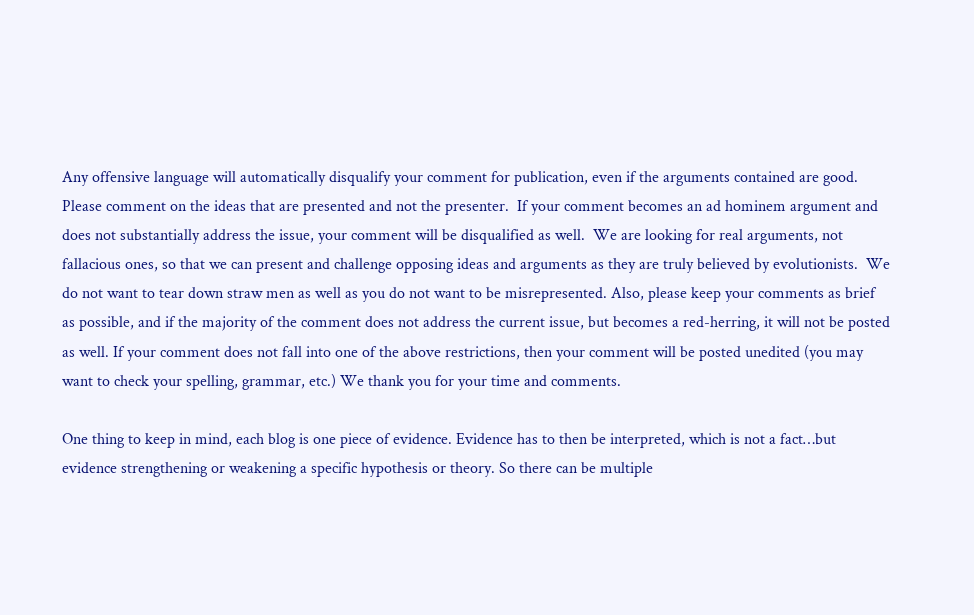Any offensive language will automatically disqualify your comment for publication, even if the arguments contained are good. Please comment on the ideas that are presented and not the presenter.  If your comment becomes an ad hominem argument and does not substantially address the issue, your comment will be disqualified as well.  We are looking for real arguments, not fallacious ones, so that we can present and challenge opposing ideas and arguments as they are truly believed by evolutionists.  We do not want to tear down straw men as well as you do not want to be misrepresented. Also, please keep your comments as brief as possible, and if the majority of the comment does not address the current issue, but becomes a red-herring, it will not be posted as well. If your comment does not fall into one of the above restrictions, then your comment will be posted unedited (you may want to check your spelling, grammar, etc.) We thank you for your time and comments.

One thing to keep in mind, each blog is one piece of evidence. Evidence has to then be interpreted, which is not a fact…but evidence strengthening or weakening a specific hypothesis or theory. So there can be multiple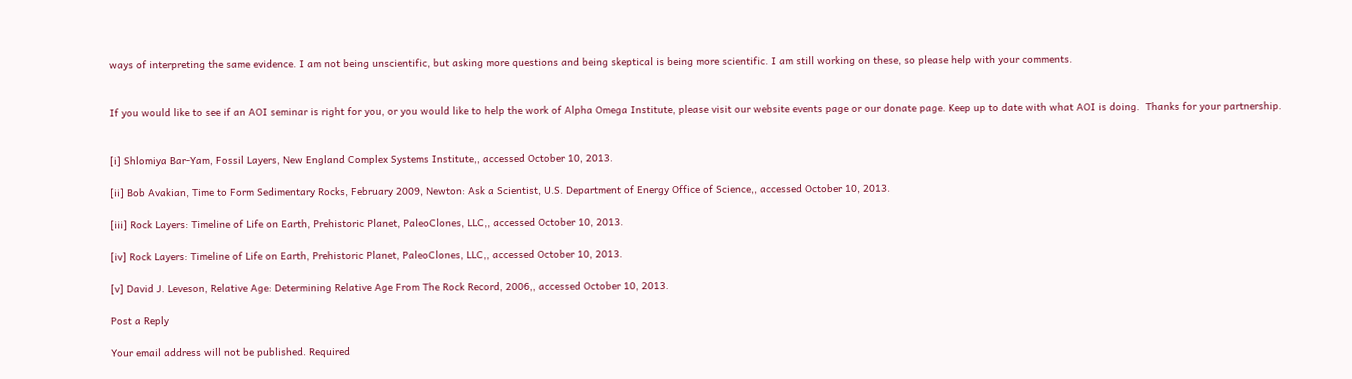ways of interpreting the same evidence. I am not being unscientific, but asking more questions and being skeptical is being more scientific. I am still working on these, so please help with your comments.


If you would like to see if an AOI seminar is right for you, or you would like to help the work of Alpha Omega Institute, please visit our website events page or our donate page. Keep up to date with what AOI is doing.  Thanks for your partnership.


[i] Shlomiya Bar-Yam, Fossil Layers, New England Complex Systems Institute,, accessed October 10, 2013.

[ii] Bob Avakian, Time to Form Sedimentary Rocks, February 2009, Newton: Ask a Scientist, U.S. Department of Energy Office of Science,, accessed October 10, 2013.

[iii] Rock Layers: Timeline of Life on Earth, Prehistoric Planet, PaleoClones, LLC,, accessed October 10, 2013.

[iv] Rock Layers: Timeline of Life on Earth, Prehistoric Planet, PaleoClones, LLC,, accessed October 10, 2013.

[v] David J. Leveson, Relative Age: Determining Relative Age From The Rock Record, 2006,, accessed October 10, 2013.

Post a Reply

Your email address will not be published. Required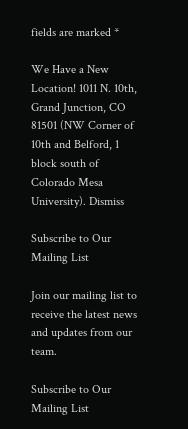fields are marked *

We Have a New Location! 1011 N. 10th, Grand Junction, CO 81501 (NW Corner of 10th and Belford, 1 block south of Colorado Mesa University). Dismiss

Subscribe to Our Mailing List

Join our mailing list to receive the latest news and updates from our team.

Subscribe to Our Mailing List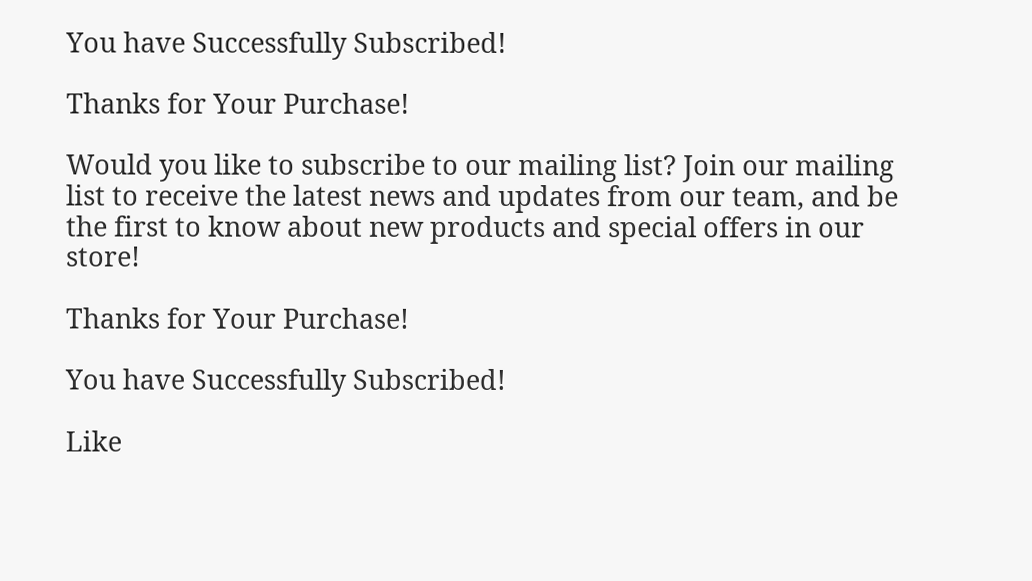You have Successfully Subscribed!

Thanks for Your Purchase!

Would you like to subscribe to our mailing list? Join our mailing list to receive the latest news and updates from our team, and be the first to know about new products and special offers in our store!

Thanks for Your Purchase!

You have Successfully Subscribed!

Like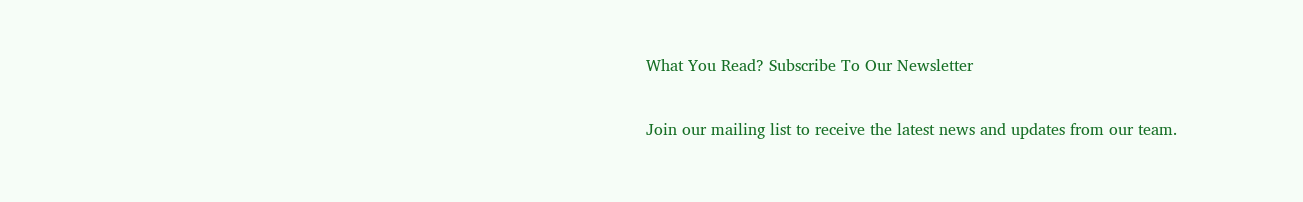What You Read? Subscribe To Our Newsletter

Join our mailing list to receive the latest news and updates from our team.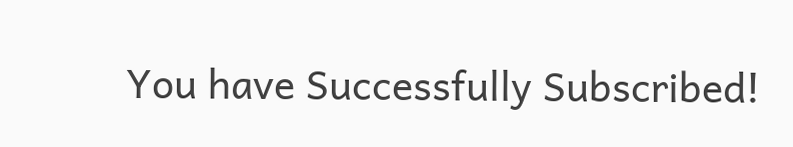You have Successfully Subscribed!